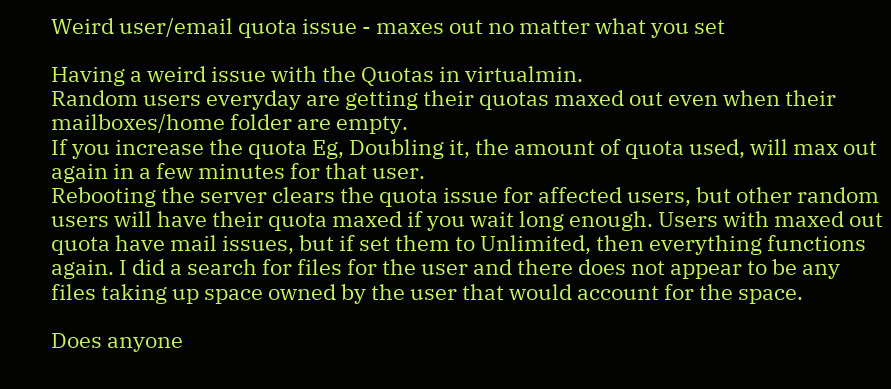Weird user/email quota issue - maxes out no matter what you set

Having a weird issue with the Quotas in virtualmin.
Random users everyday are getting their quotas maxed out even when their mailboxes/home folder are empty.
If you increase the quota Eg, Doubling it, the amount of quota used, will max out again in a few minutes for that user.
Rebooting the server clears the quota issue for affected users, but other random users will have their quota maxed if you wait long enough. Users with maxed out quota have mail issues, but if set them to Unlimited, then everything functions again. I did a search for files for the user and there does not appear to be any files taking up space owned by the user that would account for the space.

Does anyone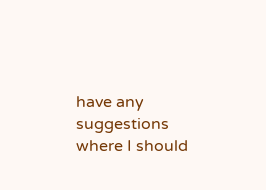have any suggestions where I should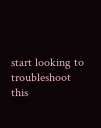start looking to troubleshoot this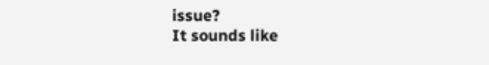issue?
It sounds like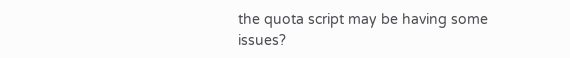the quota script may be having some issues?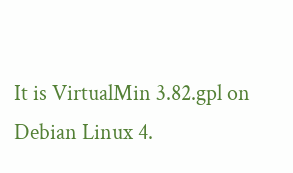It is VirtualMin 3.82.gpl on Debian Linux 4.